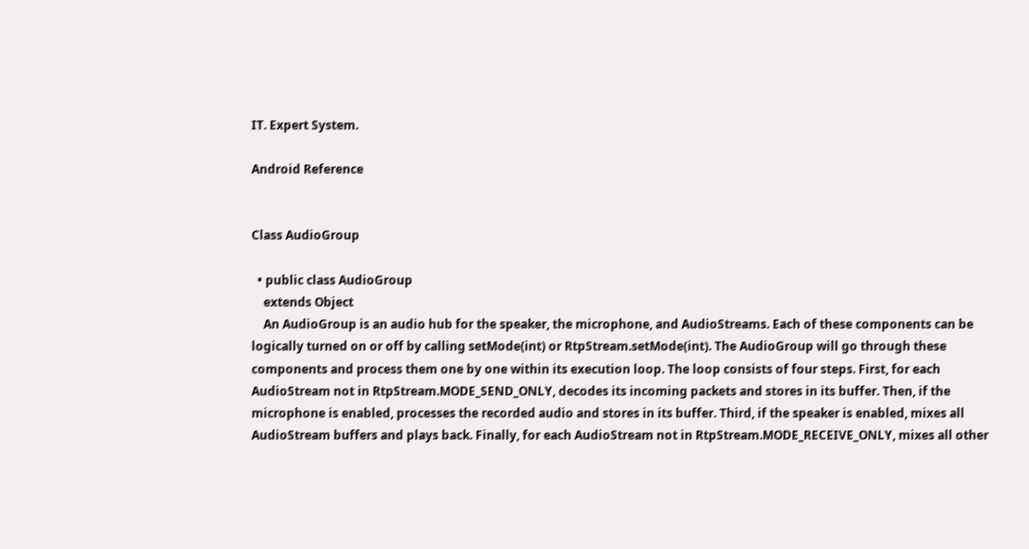IT. Expert System.

Android Reference


Class AudioGroup

  • public class AudioGroup
    extends Object
    An AudioGroup is an audio hub for the speaker, the microphone, and AudioStreams. Each of these components can be logically turned on or off by calling setMode(int) or RtpStream.setMode(int). The AudioGroup will go through these components and process them one by one within its execution loop. The loop consists of four steps. First, for each AudioStream not in RtpStream.MODE_SEND_ONLY, decodes its incoming packets and stores in its buffer. Then, if the microphone is enabled, processes the recorded audio and stores in its buffer. Third, if the speaker is enabled, mixes all AudioStream buffers and plays back. Finally, for each AudioStream not in RtpStream.MODE_RECEIVE_ONLY, mixes all other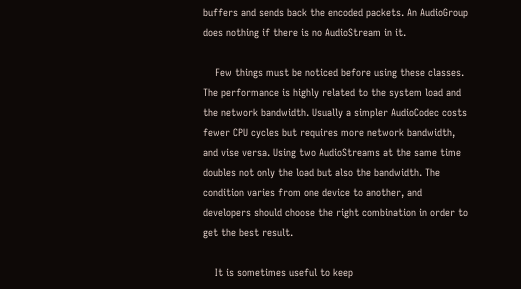buffers and sends back the encoded packets. An AudioGroup does nothing if there is no AudioStream in it.

    Few things must be noticed before using these classes. The performance is highly related to the system load and the network bandwidth. Usually a simpler AudioCodec costs fewer CPU cycles but requires more network bandwidth, and vise versa. Using two AudioStreams at the same time doubles not only the load but also the bandwidth. The condition varies from one device to another, and developers should choose the right combination in order to get the best result.

    It is sometimes useful to keep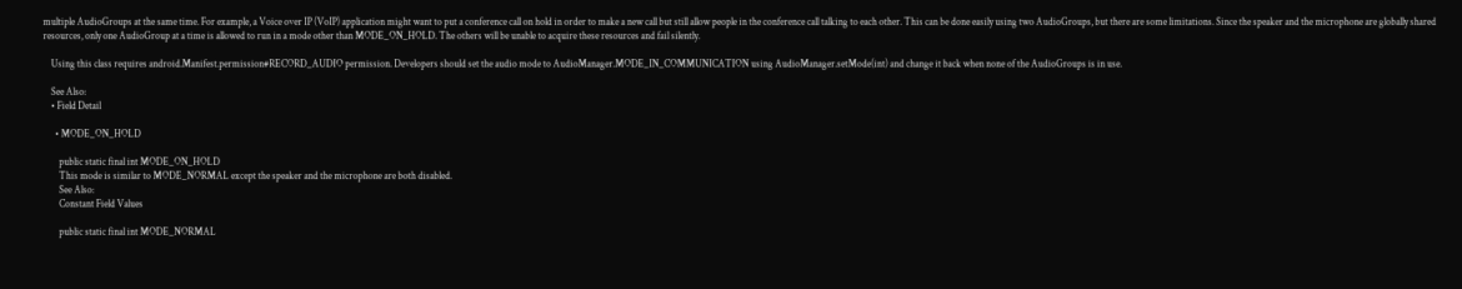multiple AudioGroups at the same time. For example, a Voice over IP (VoIP) application might want to put a conference call on hold in order to make a new call but still allow people in the conference call talking to each other. This can be done easily using two AudioGroups, but there are some limitations. Since the speaker and the microphone are globally shared resources, only one AudioGroup at a time is allowed to run in a mode other than MODE_ON_HOLD. The others will be unable to acquire these resources and fail silently.

    Using this class requires android.Manifest.permission#RECORD_AUDIO permission. Developers should set the audio mode to AudioManager.MODE_IN_COMMUNICATION using AudioManager.setMode(int) and change it back when none of the AudioGroups is in use.

    See Also:
    • Field Detail

      • MODE_ON_HOLD

        public static final int MODE_ON_HOLD
        This mode is similar to MODE_NORMAL except the speaker and the microphone are both disabled.
        See Also:
        Constant Field Values

        public static final int MODE_NORMAL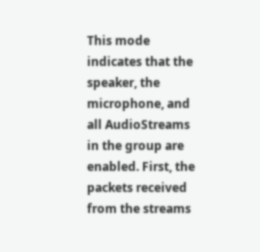This mode indicates that the speaker, the microphone, and all AudioStreams in the group are enabled. First, the packets received from the streams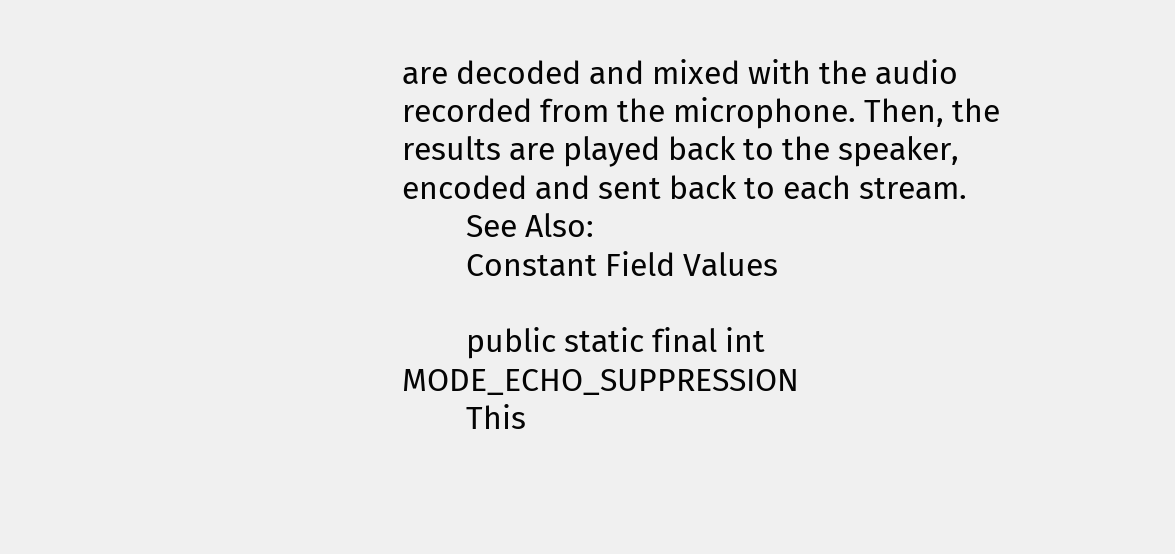are decoded and mixed with the audio recorded from the microphone. Then, the results are played back to the speaker, encoded and sent back to each stream.
        See Also:
        Constant Field Values

        public static final int MODE_ECHO_SUPPRESSION
        This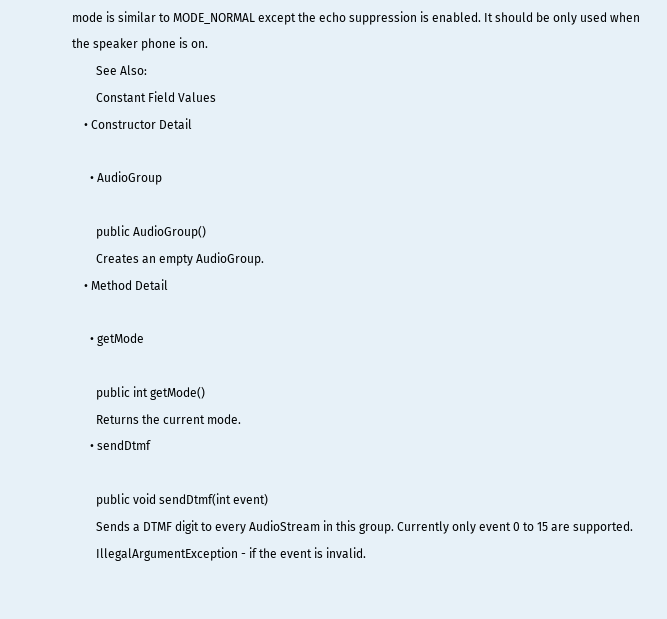mode is similar to MODE_NORMAL except the echo suppression is enabled. It should be only used when the speaker phone is on.
        See Also:
        Constant Field Values
    • Constructor Detail

      • AudioGroup

        public AudioGroup()
        Creates an empty AudioGroup.
    • Method Detail

      • getMode

        public int getMode()
        Returns the current mode.
      • sendDtmf

        public void sendDtmf(int event)
        Sends a DTMF digit to every AudioStream in this group. Currently only event 0 to 15 are supported.
        IllegalArgumentException - if the event is invalid.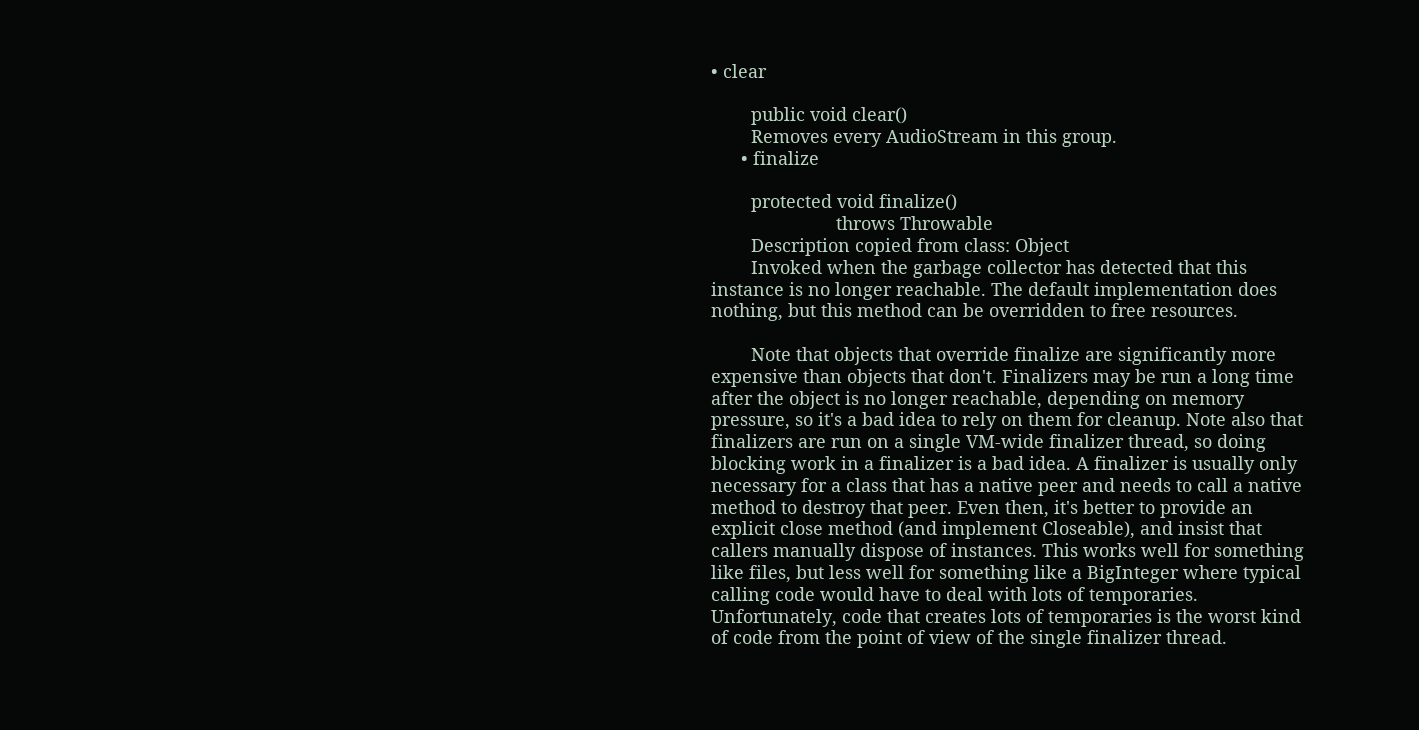• clear

        public void clear()
        Removes every AudioStream in this group.
      • finalize

        protected void finalize()
                         throws Throwable
        Description copied from class: Object
        Invoked when the garbage collector has detected that this instance is no longer reachable. The default implementation does nothing, but this method can be overridden to free resources.

        Note that objects that override finalize are significantly more expensive than objects that don't. Finalizers may be run a long time after the object is no longer reachable, depending on memory pressure, so it's a bad idea to rely on them for cleanup. Note also that finalizers are run on a single VM-wide finalizer thread, so doing blocking work in a finalizer is a bad idea. A finalizer is usually only necessary for a class that has a native peer and needs to call a native method to destroy that peer. Even then, it's better to provide an explicit close method (and implement Closeable), and insist that callers manually dispose of instances. This works well for something like files, but less well for something like a BigInteger where typical calling code would have to deal with lots of temporaries. Unfortunately, code that creates lots of temporaries is the worst kind of code from the point of view of the single finalizer thread.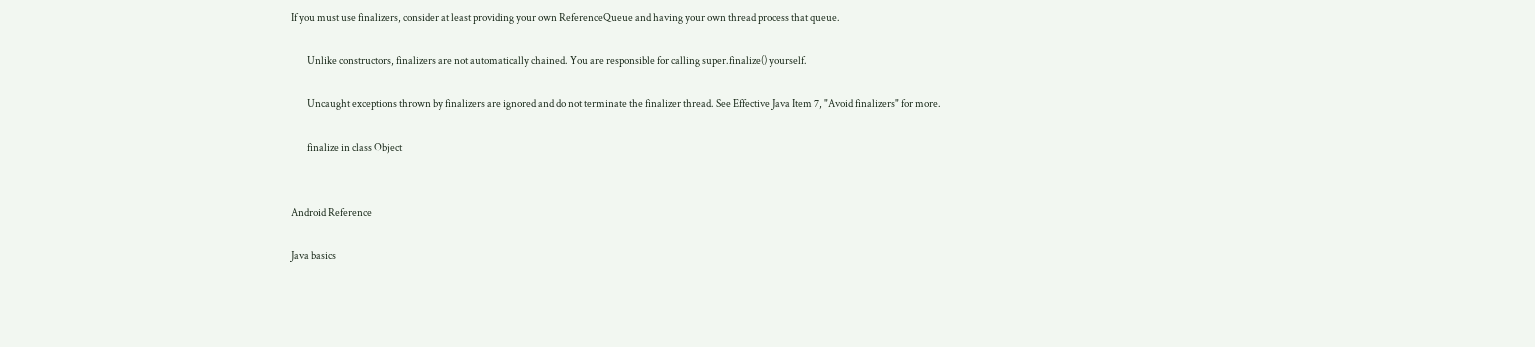If you must use finalizers, consider at least providing your own ReferenceQueue and having your own thread process that queue.

        Unlike constructors, finalizers are not automatically chained. You are responsible for calling super.finalize() yourself.

        Uncaught exceptions thrown by finalizers are ignored and do not terminate the finalizer thread. See Effective Java Item 7, "Avoid finalizers" for more.

        finalize in class Object


Android Reference

Java basics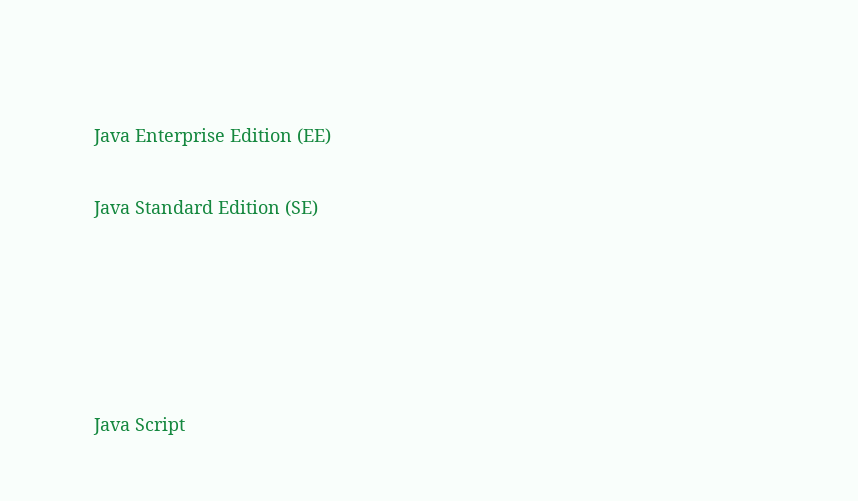Java Enterprise Edition (EE)

Java Standard Edition (SE)





Java Script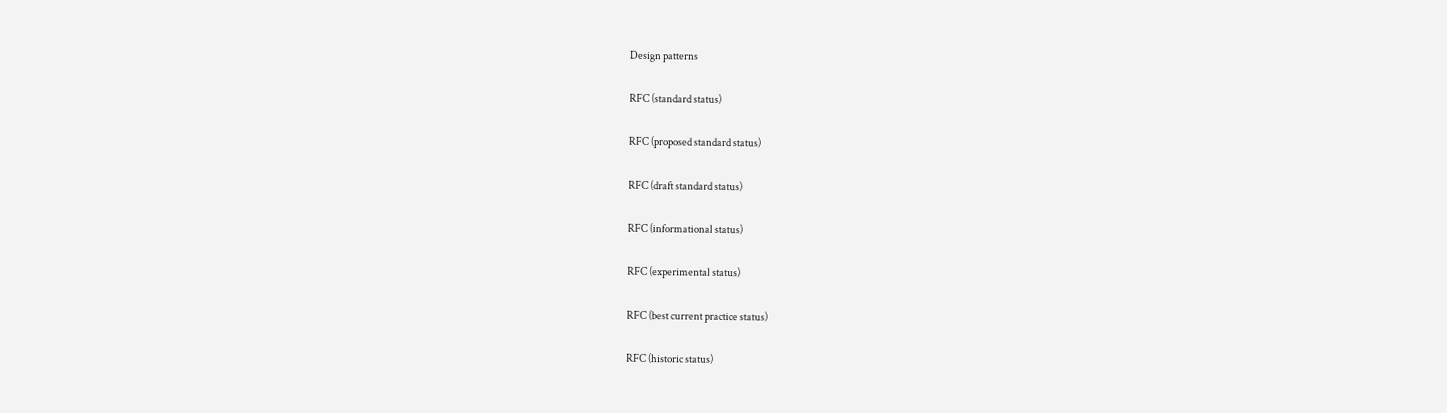Design patterns

RFC (standard status)

RFC (proposed standard status)

RFC (draft standard status)

RFC (informational status)

RFC (experimental status)

RFC (best current practice status)

RFC (historic status)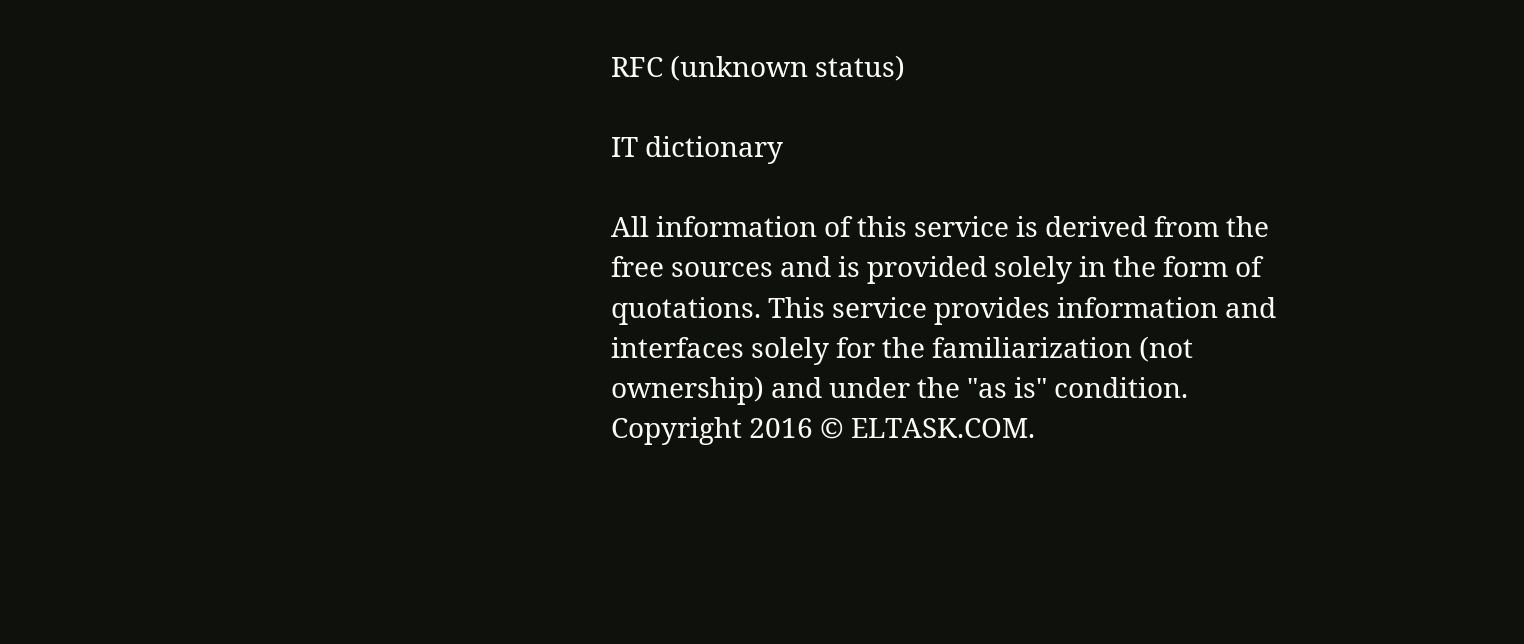RFC (unknown status)

IT dictionary

All information of this service is derived from the free sources and is provided solely in the form of quotations. This service provides information and interfaces solely for the familiarization (not ownership) and under the "as is" condition.
Copyright 2016 © ELTASK.COM.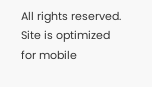All rights reserved.
Site is optimized for mobile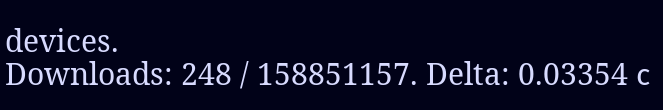devices.
Downloads: 248 / 158851157. Delta: 0.03354 с